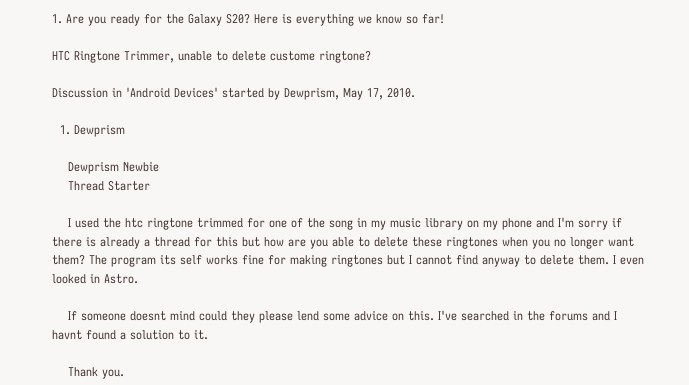1. Are you ready for the Galaxy S20? Here is everything we know so far!

HTC Ringtone Trimmer, unable to delete custome ringtone?

Discussion in 'Android Devices' started by Dewprism, May 17, 2010.

  1. Dewprism

    Dewprism Newbie
    Thread Starter

    I used the htc ringtone trimmed for one of the song in my music library on my phone and I'm sorry if there is already a thread for this but how are you able to delete these ringtones when you no longer want them? The program its self works fine for making ringtones but I cannot find anyway to delete them. I even looked in Astro.

    If someone doesnt mind could they please lend some advice on this. I've searched in the forums and I havnt found a solution to it.

    Thank you.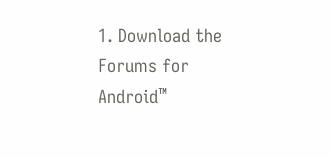1. Download the Forums for Android™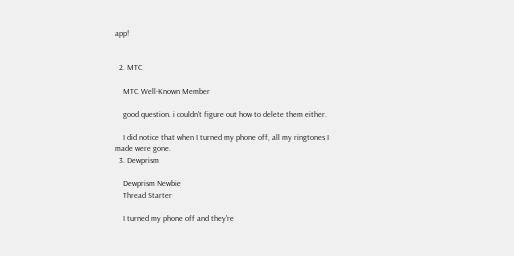app!


  2. MTC

    MTC Well-Known Member

    good question. i couldn't figure out how to delete them either.

    I did notice that when I turned my phone off, all my ringtones I made were gone.
  3. Dewprism

    Dewprism Newbie
    Thread Starter

    I turned my phone off and they're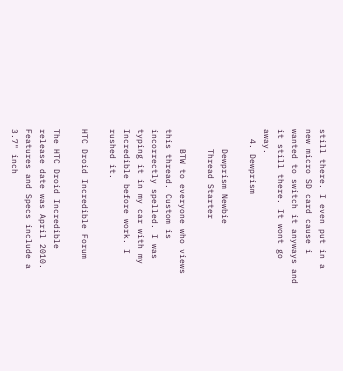still there. I even put in a new micro SD card cause i wanted to switch it anyways and it still there. It wont go away.
  4. Dewprism

    Dewprism Newbie
    Thread Starter

    BTW to everyone who views this thread. Custom is incorrectly spelled. I was typing it in my car with my Incredible before work. I rushed it.

HTC Droid Incredible Forum

The HTC Droid Incredible release date was April 2010. Features and Specs include a 3.7" inch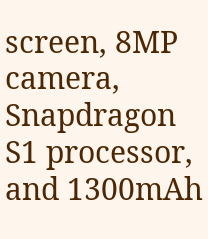screen, 8MP camera, Snapdragon S1 processor, and 1300mAh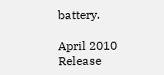battery.

April 2010
Release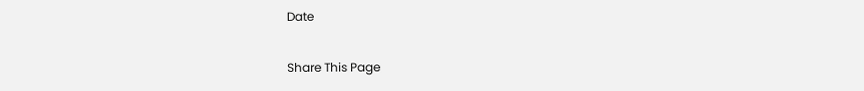Date

Share This Page